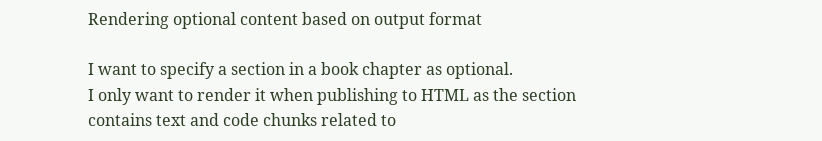Rendering optional content based on output format

I want to specify a section in a book chapter as optional.
I only want to render it when publishing to HTML as the section contains text and code chunks related to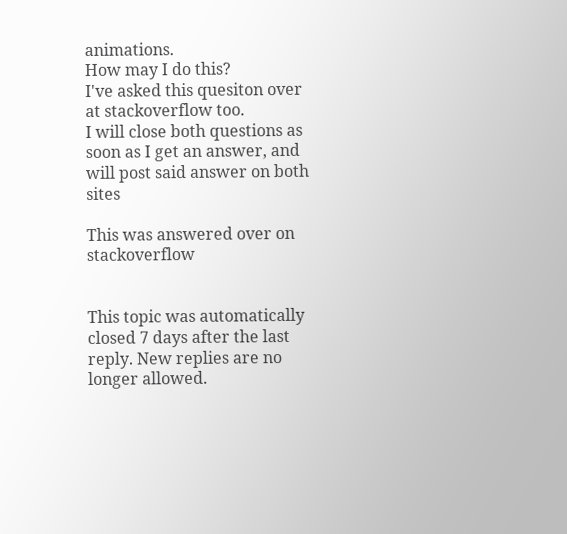animations.
How may I do this?
I've asked this quesiton over at stackoverflow too.
I will close both questions as soon as I get an answer, and will post said answer on both sites

This was answered over on stackoverflow


This topic was automatically closed 7 days after the last reply. New replies are no longer allowed.